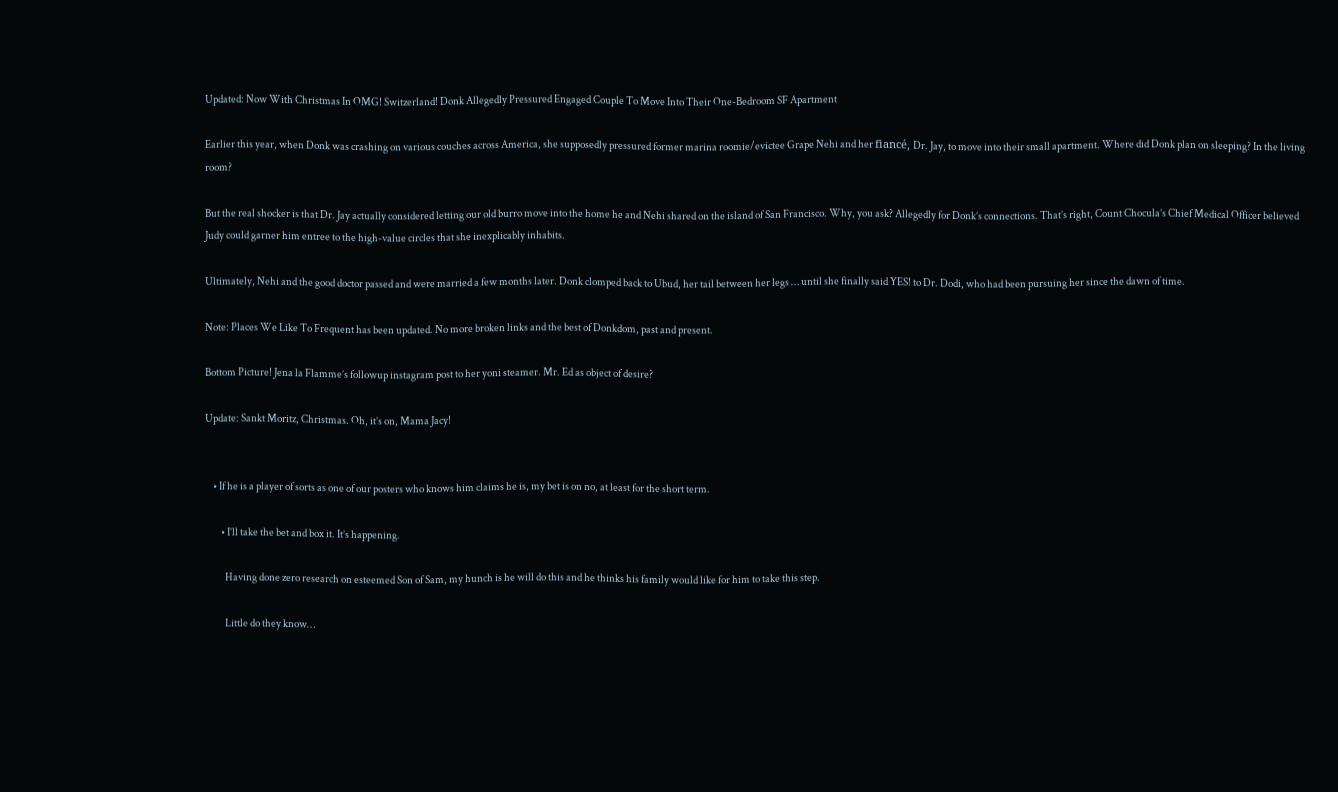Updated: Now With Christmas In OMG! Switzerland! Donk Allegedly Pressured Engaged Couple To Move Into Their One-Bedroom SF Apartment

Earlier this year, when Donk was crashing on various couches across America, she supposedly pressured former marina roomie/evictee Grape Nehi and her fiancé, Dr. Jay, to move into their small apartment. Where did Donk plan on sleeping? In the living room?

But the real shocker is that Dr. Jay actually considered letting our old burro move into the home he and Nehi shared on the island of San Francisco. Why, you ask? Allegedly for Donk’s connections. That’s right, Count Chocula’s Chief Medical Officer believed Judy could garner him entree to the high-value circles that she inexplicably inhabits.

Ultimately, Nehi and the good doctor passed and were married a few months later. Donk clomped back to Ubud, her tail between her legs … until she finally said YES! to Dr. Dodi, who had been pursuing her since the dawn of time.

Note: Places We Like To Frequent has been updated. No more broken links and the best of Donkdom, past and present.

Bottom Picture! Jena la Flamme’s followup instagram post to her yoni steamer. Mr. Ed as object of desire?

Update: Sankt Moritz, Christmas. Oh, it’s on, Mama Jacy!


    • If he is a player of sorts as one of our posters who knows him claims he is, my bet is on no, at least for the short term.

        • I’ll take the bet and box it. It’s happening.

          Having done zero research on esteemed Son of Sam, my hunch is he will do this and he thinks his family would like for him to take this step.

          Little do they know…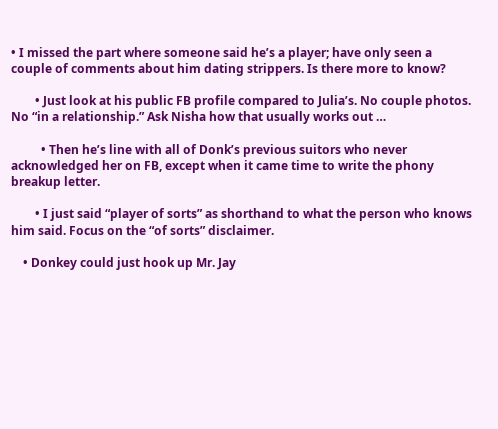• I missed the part where someone said he’s a player; have only seen a couple of comments about him dating strippers. Is there more to know?

        • Just look at his public FB profile compared to Julia’s. No couple photos. No “in a relationship.” Ask Nisha how that usually works out …

          • Then he’s line with all of Donk’s previous suitors who never acknowledged her on FB, except when it came time to write the phony breakup letter.

        • I just said “player of sorts” as shorthand to what the person who knows him said. Focus on the “of sorts” disclaimer.

    • Donkey could just hook up Mr. Jay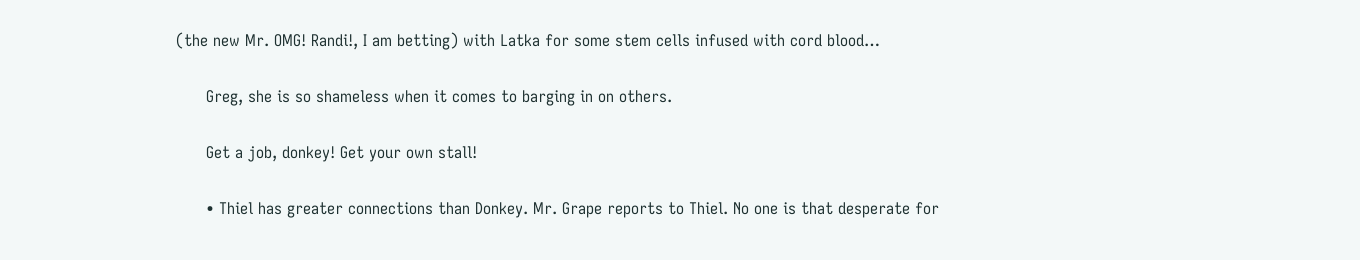(the new Mr. OMG! Randi!, I am betting) with Latka for some stem cells infused with cord blood…

      Greg, she is so shameless when it comes to barging in on others.

      Get a job, donkey! Get your own stall!

      • Thiel has greater connections than Donkey. Mr. Grape reports to Thiel. No one is that desperate for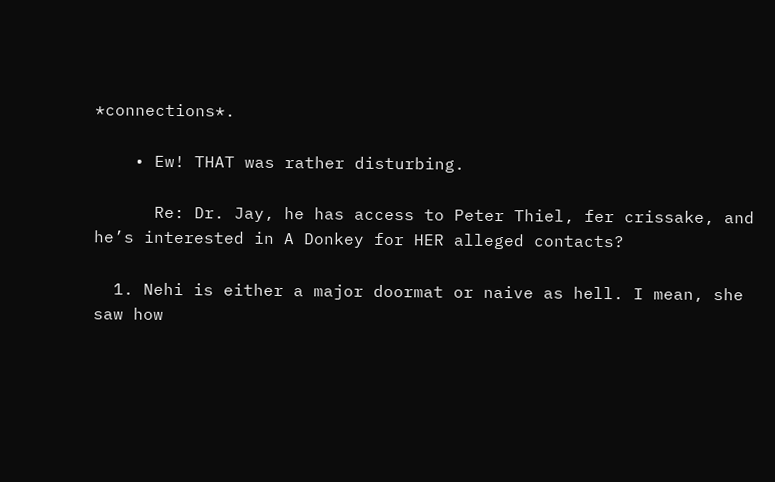*connections*.

    • Ew! THAT was rather disturbing.

      Re: Dr. Jay, he has access to Peter Thiel, fer crissake, and he’s interested in A Donkey for HER alleged contacts?

  1. Nehi is either a major doormat or naive as hell. I mean, she saw how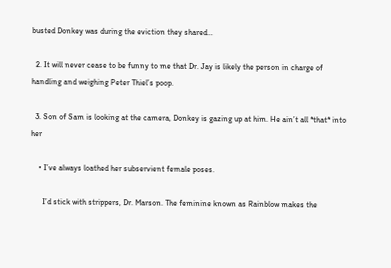busted Donkey was during the eviction they shared…

  2. It will never cease to be funny to me that Dr. Jay is likely the person in charge of handling and weighing Peter Thiel’s poop.

  3. Son of Sam is looking at the camera, Donkey is gazing up at him. He ain’t all *that* into her

    • I’ve always loathed her subservient female poses.

      I’d stick with strippers, Dr. Marson. The feminine known as Rainblow makes the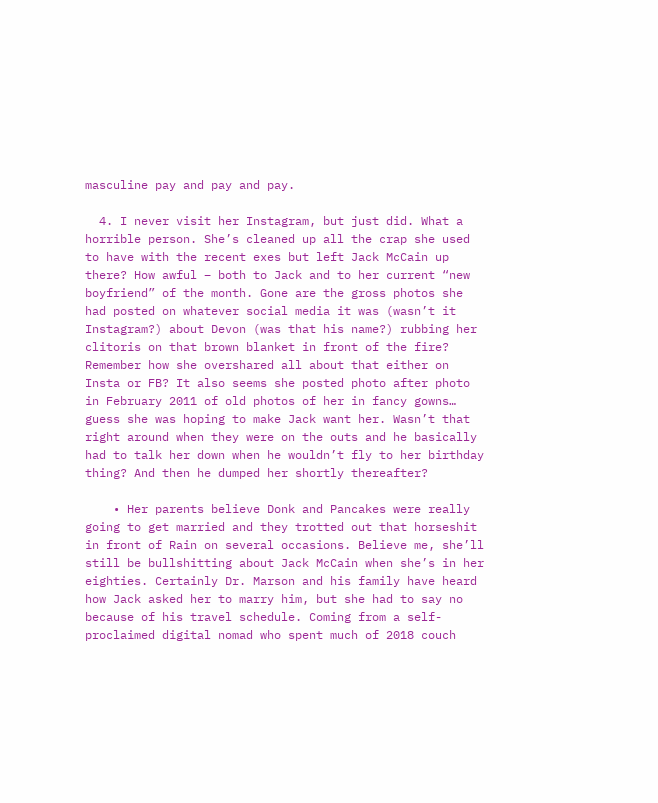masculine pay and pay and pay.

  4. I never visit her Instagram, but just did. What a horrible person. She’s cleaned up all the crap she used to have with the recent exes but left Jack McCain up there? How awful – both to Jack and to her current “new boyfriend” of the month. Gone are the gross photos she had posted on whatever social media it was (wasn’t it Instagram?) about Devon (was that his name?) rubbing her clitoris on that brown blanket in front of the fire? Remember how she overshared all about that either on Insta or FB? It also seems she posted photo after photo in February 2011 of old photos of her in fancy gowns… guess she was hoping to make Jack want her. Wasn’t that right around when they were on the outs and he basically had to talk her down when he wouldn’t fly to her birthday thing? And then he dumped her shortly thereafter?

    • Her parents believe Donk and Pancakes were really going to get married and they trotted out that horseshit in front of Rain on several occasions. Believe me, she’ll still be bullshitting about Jack McCain when she’s in her eighties. Certainly Dr. Marson and his family have heard how Jack asked her to marry him, but she had to say no because of his travel schedule. Coming from a self-proclaimed digital nomad who spent much of 2018 couch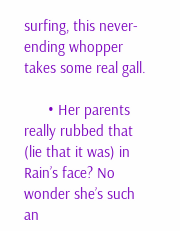surfing, this never-ending whopper takes some real gall.

      • Her parents really rubbed that (lie that it was) in Rain’s face? No wonder she’s such an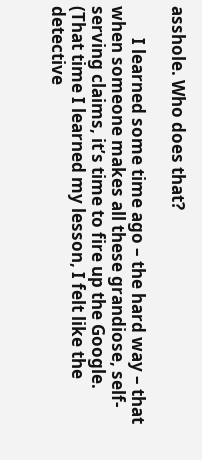asshole. Who does that?

        I learned some time ago – the hard way – that when someone makes all these grandiose, self-serving claims, it’s time to fire up the Google. (That time I learned my lesson, I felt like the detective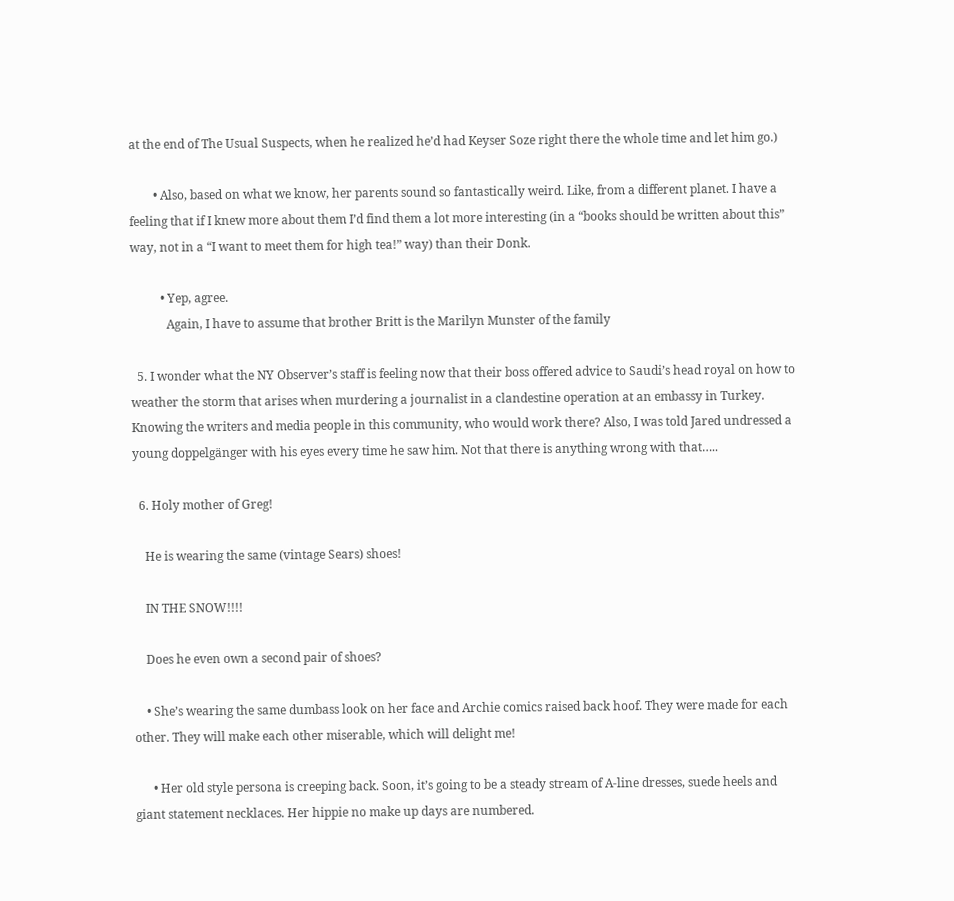at the end of The Usual Suspects, when he realized he’d had Keyser Soze right there the whole time and let him go.)

        • Also, based on what we know, her parents sound so fantastically weird. Like, from a different planet. I have a feeling that if I knew more about them I’d find them a lot more interesting (in a “books should be written about this” way, not in a “I want to meet them for high tea!” way) than their Donk.

          • Yep, agree.
            Again, I have to assume that brother Britt is the Marilyn Munster of the family

  5. I wonder what the NY Observer’s staff is feeling now that their boss offered advice to Saudi’s head royal on how to weather the storm that arises when murdering a journalist in a clandestine operation at an embassy in Turkey. Knowing the writers and media people in this community, who would work there? Also, I was told Jared undressed a young doppelgänger with his eyes every time he saw him. Not that there is anything wrong with that…..

  6. Holy mother of Greg!

    He is wearing the same (vintage Sears) shoes!

    IN THE SNOW!!!!

    Does he even own a second pair of shoes?

    • She’s wearing the same dumbass look on her face and Archie comics raised back hoof. They were made for each other. They will make each other miserable, which will delight me!

      • Her old style persona is creeping back. Soon, it’s going to be a steady stream of A-line dresses, suede heels and giant statement necklaces. Her hippie no make up days are numbered.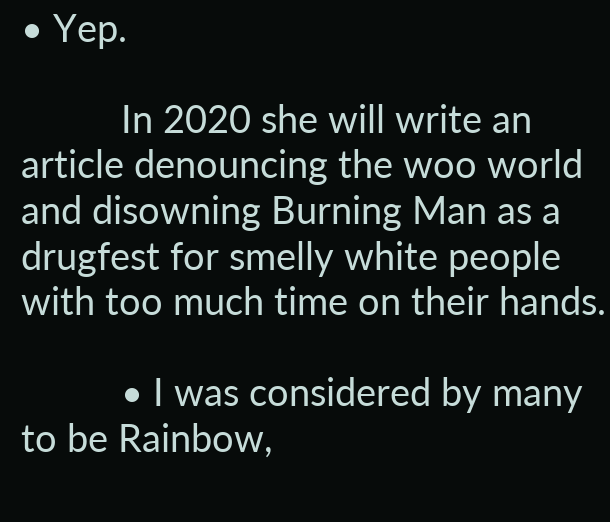• Yep.

          In 2020 she will write an article denouncing the woo world and disowning Burning Man as a drugfest for smelly white people with too much time on their hands.

          • I was considered by many to be Rainbow,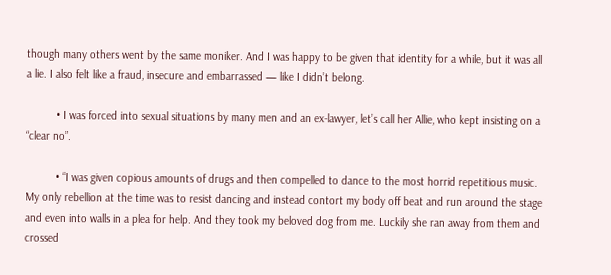though many others went by the same moniker. And I was happy to be given that identity for a while, but it was all a lie. I also felt like a fraud, insecure and embarrassed — like I didn’t belong.

          • I was forced into sexual situations by many men and an ex-lawyer, let’s call her Allie, who kept insisting on a “clear no”.

          • “I was given copious amounts of drugs and then compelled to dance to the most horrid repetitious music. My only rebellion at the time was to resist dancing and instead contort my body off beat and run around the stage and even into walls in a plea for help. And they took my beloved dog from me. Luckily she ran away from them and crossed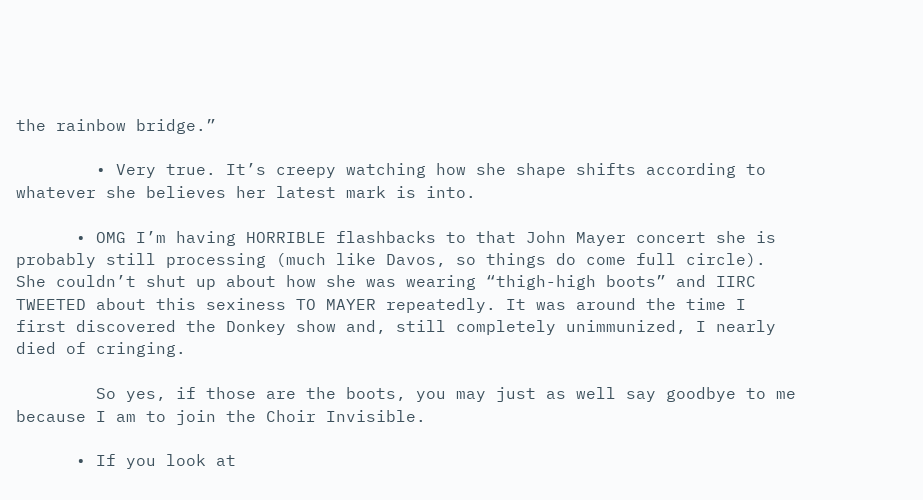the rainbow bridge.”

        • Very true. It’s creepy watching how she shape shifts according to whatever she believes her latest mark is into.

      • OMG I’m having HORRIBLE flashbacks to that John Mayer concert she is probably still processing (much like Davos, so things do come full circle). She couldn’t shut up about how she was wearing “thigh-high boots” and IIRC TWEETED about this sexiness TO MAYER repeatedly. It was around the time I first discovered the Donkey show and, still completely unimmunized, I nearly died of cringing.

        So yes, if those are the boots, you may just as well say goodbye to me because I am to join the Choir Invisible.

      • If you look at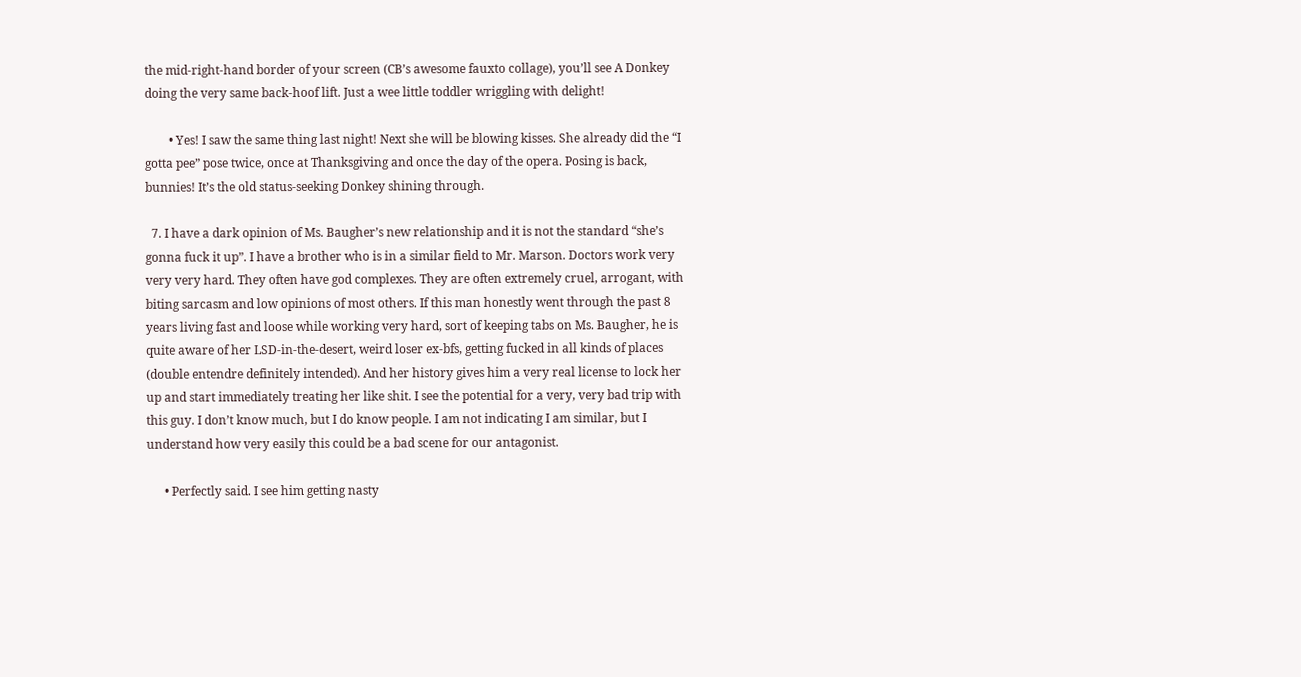the mid-right-hand border of your screen (CB’s awesome fauxto collage), you’ll see A Donkey doing the very same back-hoof lift. Just a wee little toddler wriggling with delight!

        • Yes! I saw the same thing last night! Next she will be blowing kisses. She already did the “I gotta pee” pose twice, once at Thanksgiving and once the day of the opera. Posing is back, bunnies! It’s the old status-seeking Donkey shining through.

  7. I have a dark opinion of Ms. Baugher’s new relationship and it is not the standard “she’s gonna fuck it up”. I have a brother who is in a similar field to Mr. Marson. Doctors work very very very hard. They often have god complexes. They are often extremely cruel, arrogant, with biting sarcasm and low opinions of most others. If this man honestly went through the past 8 years living fast and loose while working very hard, sort of keeping tabs on Ms. Baugher, he is quite aware of her LSD-in-the-desert, weird loser ex-bfs, getting fucked in all kinds of places (double entendre definitely intended). And her history gives him a very real license to lock her up and start immediately treating her like shit. I see the potential for a very, very bad trip with this guy. I don’t know much, but I do know people. I am not indicating I am similar, but I understand how very easily this could be a bad scene for our antagonist.

      • Perfectly said. I see him getting nasty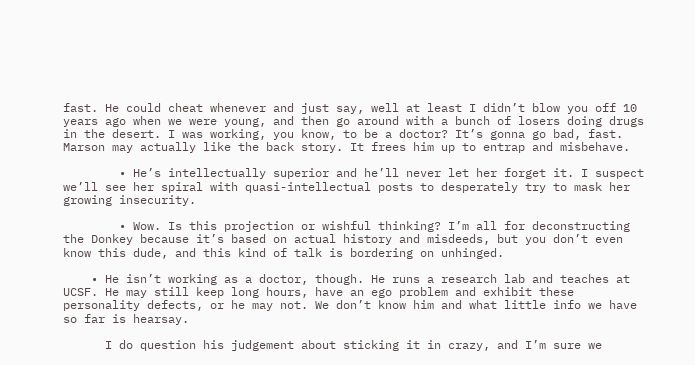fast. He could cheat whenever and just say, well at least I didn’t blow you off 10 years ago when we were young, and then go around with a bunch of losers doing drugs in the desert. I was working, you know, to be a doctor? It’s gonna go bad, fast. Marson may actually like the back story. It frees him up to entrap and misbehave.

        • He’s intellectually superior and he’ll never let her forget it. I suspect we’ll see her spiral with quasi-intellectual posts to desperately try to mask her growing insecurity.

        • Wow. Is this projection or wishful thinking? I’m all for deconstructing the Donkey because it’s based on actual history and misdeeds, but you don’t even know this dude, and this kind of talk is bordering on unhinged.

    • He isn’t working as a doctor, though. He runs a research lab and teaches at UCSF. He may still keep long hours, have an ego problem and exhibit these personality defects, or he may not. We don’t know him and what little info we have so far is hearsay.

      I do question his judgement about sticking it in crazy, and I’m sure we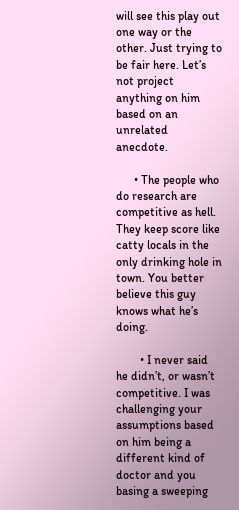will see this play out one way or the other. Just trying to be fair here. Let’s not project anything on him based on an unrelated anecdote.

      • The people who do research are competitive as hell. They keep score like catty locals in the only drinking hole in town. You better believe this guy knows what he’s doing.

        • I never said he didn’t, or wasn’t competitive. I was challenging your assumptions based on him being a different kind of doctor and you basing a sweeping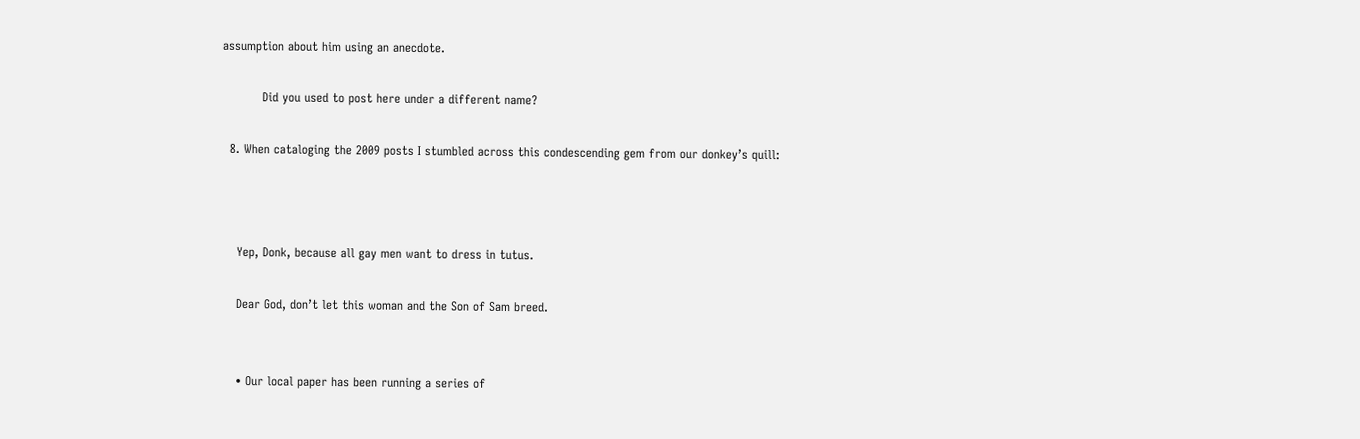assumption about him using an anecdote.

          Did you used to post here under a different name?

  8. When cataloging the 2009 posts I stumbled across this condescending gem from our donkey’s quill:



    Yep, Donk, because all gay men want to dress in tutus.

    Dear God, don’t let this woman and the Son of Sam breed.


    • Our local paper has been running a series of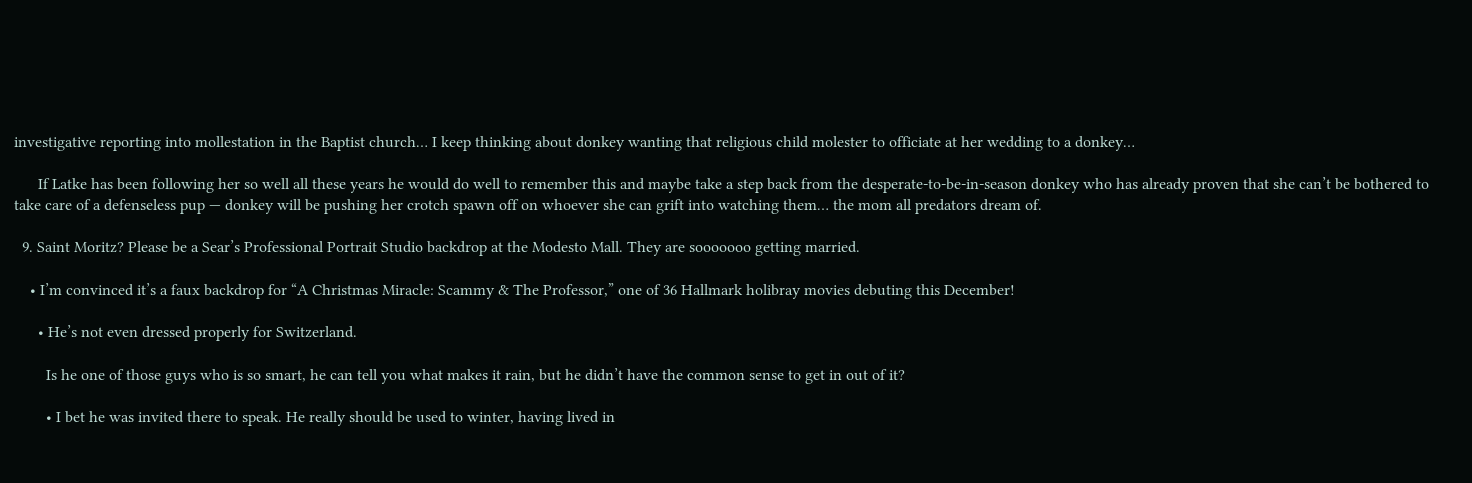investigative reporting into mollestation in the Baptist church… I keep thinking about donkey wanting that religious child molester to officiate at her wedding to a donkey…

      If Latke has been following her so well all these years he would do well to remember this and maybe take a step back from the desperate-to-be-in-season donkey who has already proven that she can’t be bothered to take care of a defenseless pup — donkey will be pushing her crotch spawn off on whoever she can grift into watching them… the mom all predators dream of.

  9. Saint Moritz? Please be a Sear’s Professional Portrait Studio backdrop at the Modesto Mall. They are sooooooo getting married.

    • I’m convinced it’s a faux backdrop for “A Christmas Miracle: Scammy & The Professor,” one of 36 Hallmark holibray movies debuting this December!

      • He’s not even dressed properly for Switzerland.

        Is he one of those guys who is so smart, he can tell you what makes it rain, but he didn’t have the common sense to get in out of it?

        • I bet he was invited there to speak. He really should be used to winter, having lived in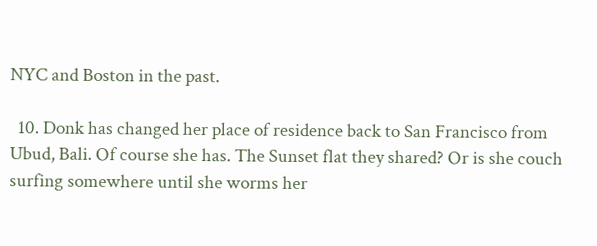NYC and Boston in the past.

  10. Donk has changed her place of residence back to San Francisco from Ubud, Bali. Of course she has. The Sunset flat they shared? Or is she couch surfing somewhere until she worms her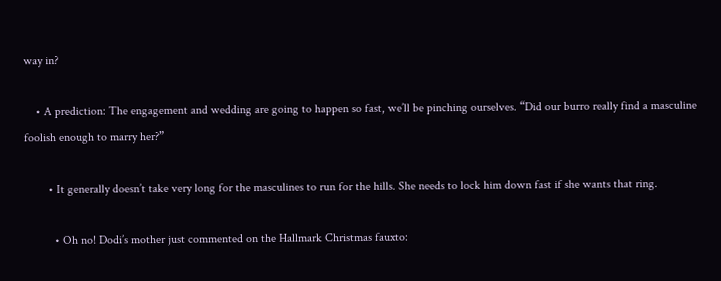way in?

    • A prediction: The engagement and wedding are going to happen so fast, we’ll be pinching ourselves. “Did our burro really find a masculine foolish enough to marry her?”

        • It generally doesn’t take very long for the masculines to run for the hills. She needs to lock him down fast if she wants that ring.

          • Oh no! Dodi’s mother just commented on the Hallmark Christmas fauxto: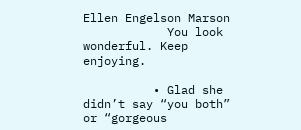Ellen Engelson Marson
            You look wonderful. Keep enjoying.

          • Glad she didn’t say “you both” or “gorgeous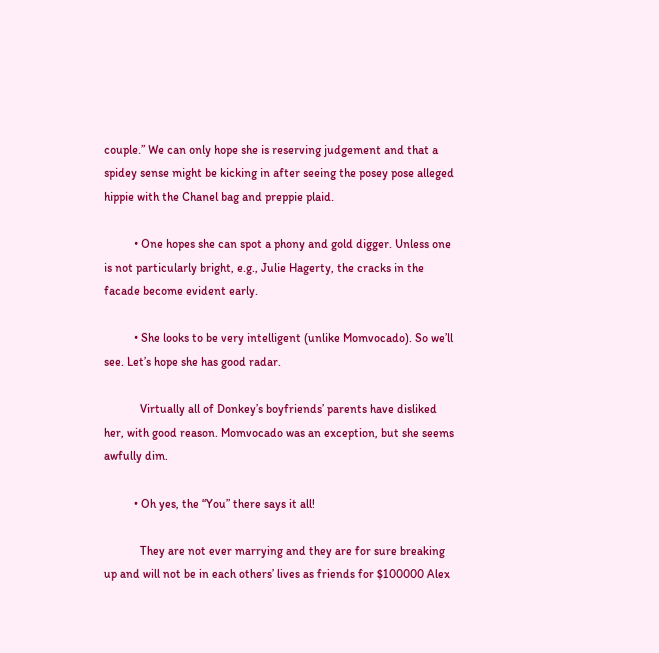couple.” We can only hope she is reserving judgement and that a spidey sense might be kicking in after seeing the posey pose alleged hippie with the Chanel bag and preppie plaid.

          • One hopes she can spot a phony and gold digger. Unless one is not particularly bright, e.g., Julie Hagerty, the cracks in the facade become evident early.

          • She looks to be very intelligent (unlike Momvocado). So we’ll see. Let’s hope she has good radar.

            Virtually all of Donkey’s boyfriends’ parents have disliked her, with good reason. Momvocado was an exception, but she seems awfully dim.

          • Oh yes, the “You” there says it all!

            They are not ever marrying and they are for sure breaking up and will not be in each others’ lives as friends for $100000 Alex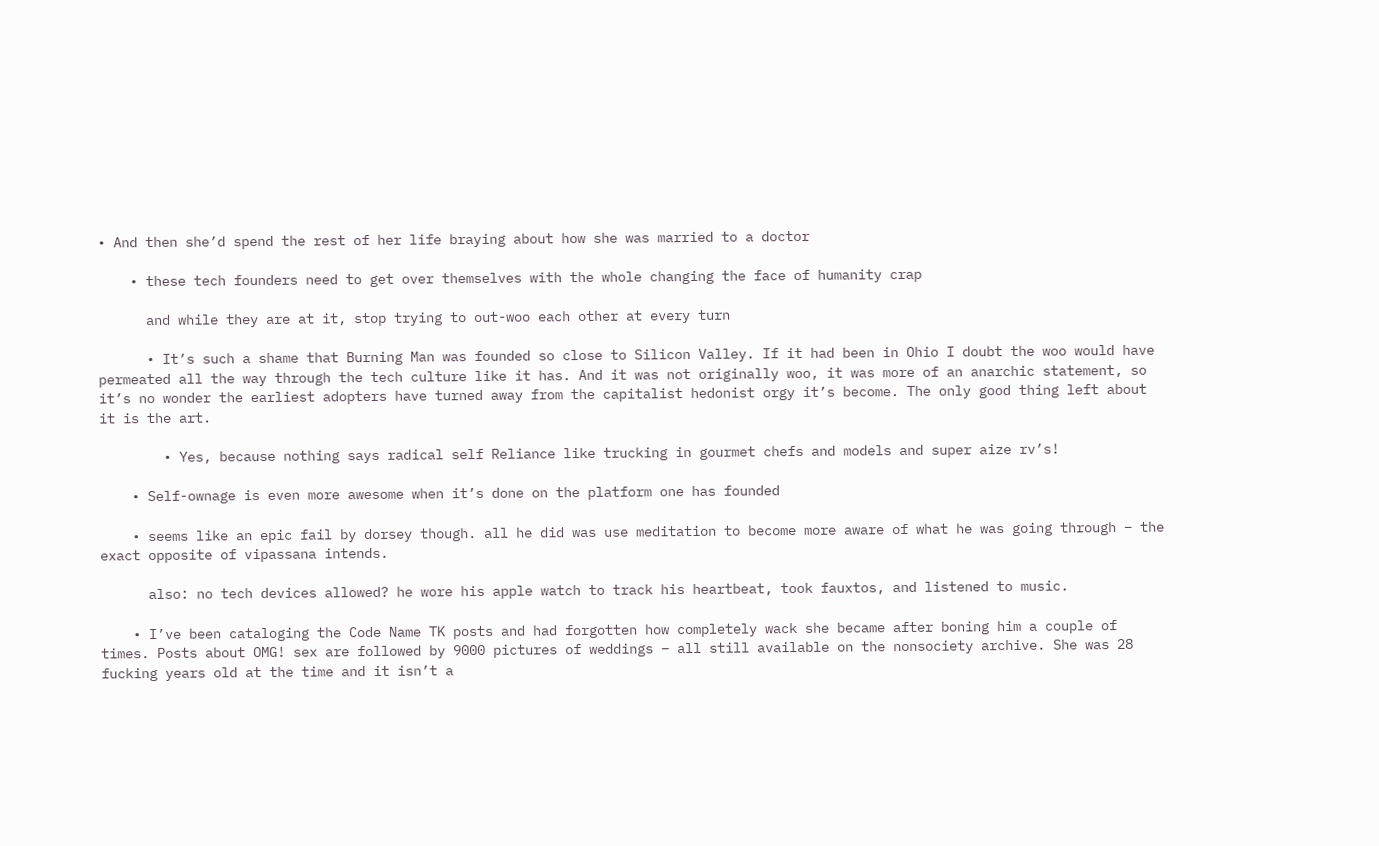• And then she’d spend the rest of her life braying about how she was married to a doctor

    • these tech founders need to get over themselves with the whole changing the face of humanity crap

      and while they are at it, stop trying to out-woo each other at every turn

      • It’s such a shame that Burning Man was founded so close to Silicon Valley. If it had been in Ohio I doubt the woo would have permeated all the way through the tech culture like it has. And it was not originally woo, it was more of an anarchic statement, so it’s no wonder the earliest adopters have turned away from the capitalist hedonist orgy it’s become. The only good thing left about it is the art.

        • Yes, because nothing says radical self Reliance like trucking in gourmet chefs and models and super aize rv’s!

    • Self-ownage is even more awesome when it’s done on the platform one has founded

    • seems like an epic fail by dorsey though. all he did was use meditation to become more aware of what he was going through – the exact opposite of vipassana intends.

      also: no tech devices allowed? he wore his apple watch to track his heartbeat, took fauxtos, and listened to music.

    • I’ve been cataloging the Code Name TK posts and had forgotten how completely wack she became after boning him a couple of times. Posts about OMG! sex are followed by 9000 pictures of weddings – all still available on the nonsociety archive. She was 28 fucking years old at the time and it isn’t a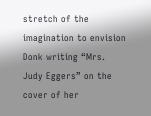stretch of the imagination to envision Donk writing “Mrs. Judy Eggers” on the cover of her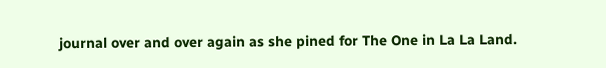journal over and over again as she pined for The One in La La Land.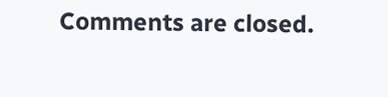Comments are closed.